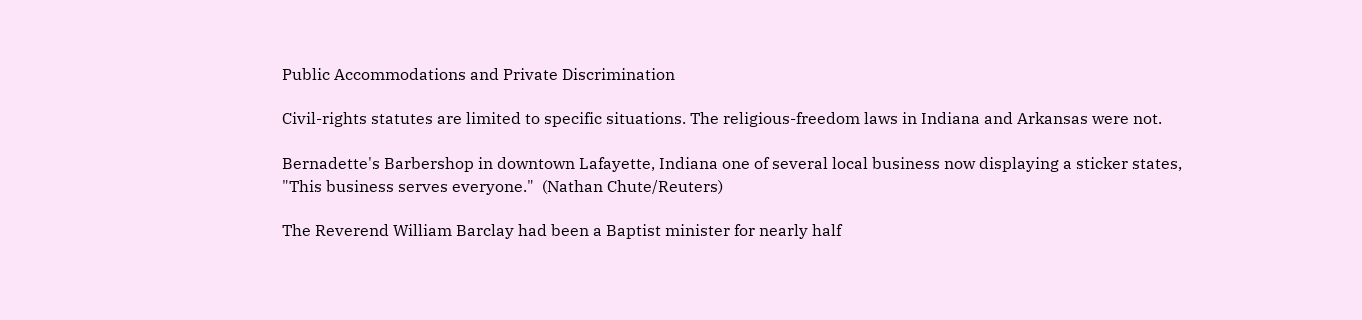Public Accommodations and Private Discrimination

Civil-rights statutes are limited to specific situations. The religious-freedom laws in Indiana and Arkansas were not.

Bernadette's Barbershop in downtown Lafayette, Indiana one of several local business now displaying a sticker states, "This business serves everyone."  (Nathan Chute/Reuters)

The Reverend William Barclay had been a Baptist minister for nearly half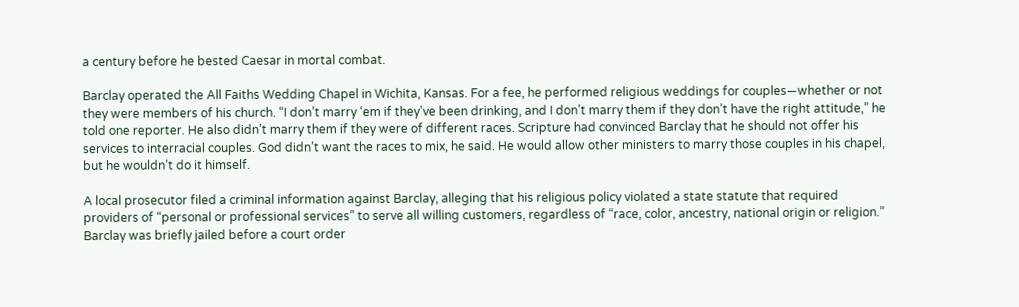a century before he bested Caesar in mortal combat.

Barclay operated the All Faiths Wedding Chapel in Wichita, Kansas. For a fee, he performed religious weddings for couples—whether or not they were members of his church. “I don’t marry ‘em if they’ve been drinking, and I don’t marry them if they don’t have the right attitude,” he told one reporter. He also didn’t marry them if they were of different races. Scripture had convinced Barclay that he should not offer his services to interracial couples. God didn’t want the races to mix, he said. He would allow other ministers to marry those couples in his chapel, but he wouldn’t do it himself.

A local prosecutor filed a criminal information against Barclay, alleging that his religious policy violated a state statute that required providers of “personal or professional services” to serve all willing customers, regardless of “race, color, ancestry, national origin or religion.” Barclay was briefly jailed before a court order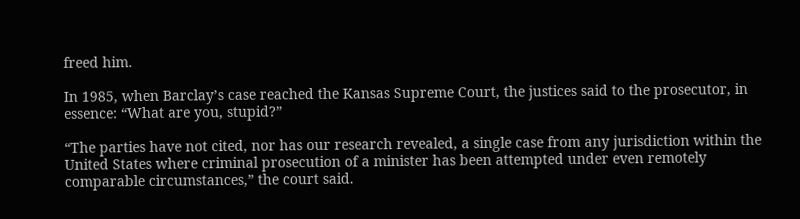freed him.

In 1985, when Barclay’s case reached the Kansas Supreme Court, the justices said to the prosecutor, in essence: “What are you, stupid?”

“The parties have not cited, nor has our research revealed, a single case from any jurisdiction within the United States where criminal prosecution of a minister has been attempted under even remotely comparable circumstances,” the court said.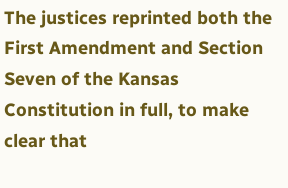The justices reprinted both the First Amendment and Section Seven of the Kansas Constitution in full, to make clear that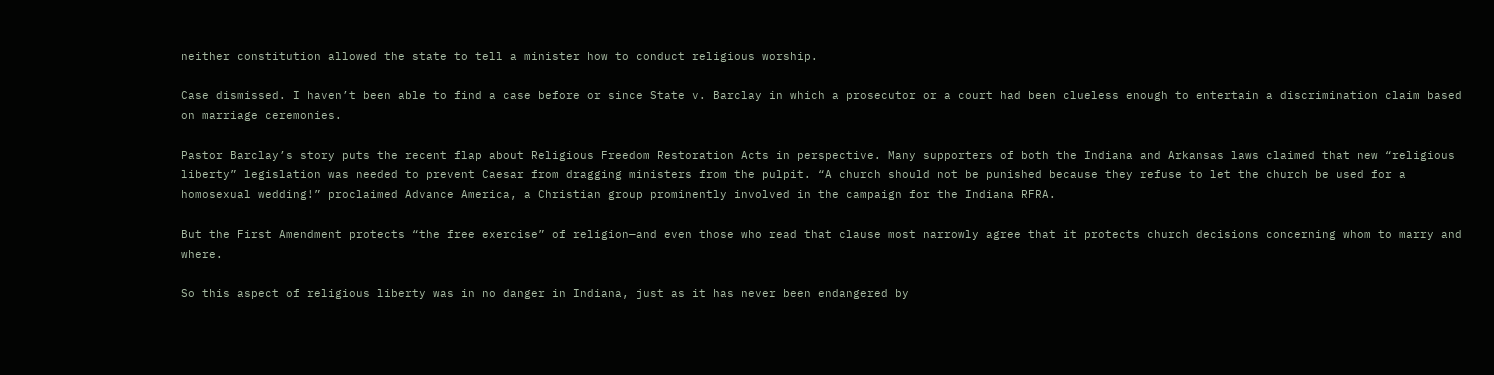neither constitution allowed the state to tell a minister how to conduct religious worship.

Case dismissed. I haven’t been able to find a case before or since State v. Barclay in which a prosecutor or a court had been clueless enough to entertain a discrimination claim based on marriage ceremonies.

Pastor Barclay’s story puts the recent flap about Religious Freedom Restoration Acts in perspective. Many supporters of both the Indiana and Arkansas laws claimed that new “religious liberty” legislation was needed to prevent Caesar from dragging ministers from the pulpit. “A church should not be punished because they refuse to let the church be used for a homosexual wedding!” proclaimed Advance America, a Christian group prominently involved in the campaign for the Indiana RFRA.

But the First Amendment protects “the free exercise” of religion—and even those who read that clause most narrowly agree that it protects church decisions concerning whom to marry and where.

So this aspect of religious liberty was in no danger in Indiana, just as it has never been endangered by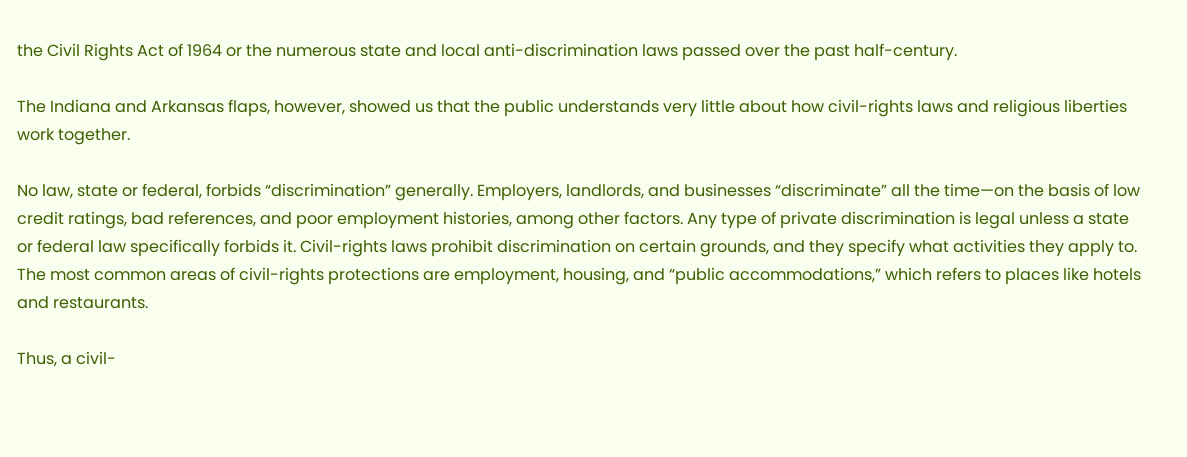the Civil Rights Act of 1964 or the numerous state and local anti-discrimination laws passed over the past half-century.

The Indiana and Arkansas flaps, however, showed us that the public understands very little about how civil-rights laws and religious liberties work together.

No law, state or federal, forbids “discrimination” generally. Employers, landlords, and businesses “discriminate” all the time—on the basis of low credit ratings, bad references, and poor employment histories, among other factors. Any type of private discrimination is legal unless a state or federal law specifically forbids it. Civil-rights laws prohibit discrimination on certain grounds, and they specify what activities they apply to. The most common areas of civil-rights protections are employment, housing, and “public accommodations,” which refers to places like hotels and restaurants.

Thus, a civil-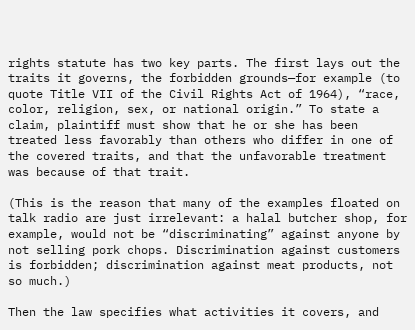rights statute has two key parts. The first lays out the traits it governs, the forbidden grounds—for example (to quote Title VII of the Civil Rights Act of 1964), “race, color, religion, sex, or national origin.” To state a claim, plaintiff must show that he or she has been treated less favorably than others who differ in one of the covered traits, and that the unfavorable treatment was because of that trait.

(This is the reason that many of the examples floated on talk radio are just irrelevant: a halal butcher shop, for example, would not be “discriminating” against anyone by not selling pork chops. Discrimination against customers is forbidden; discrimination against meat products, not so much.)

Then the law specifies what activities it covers, and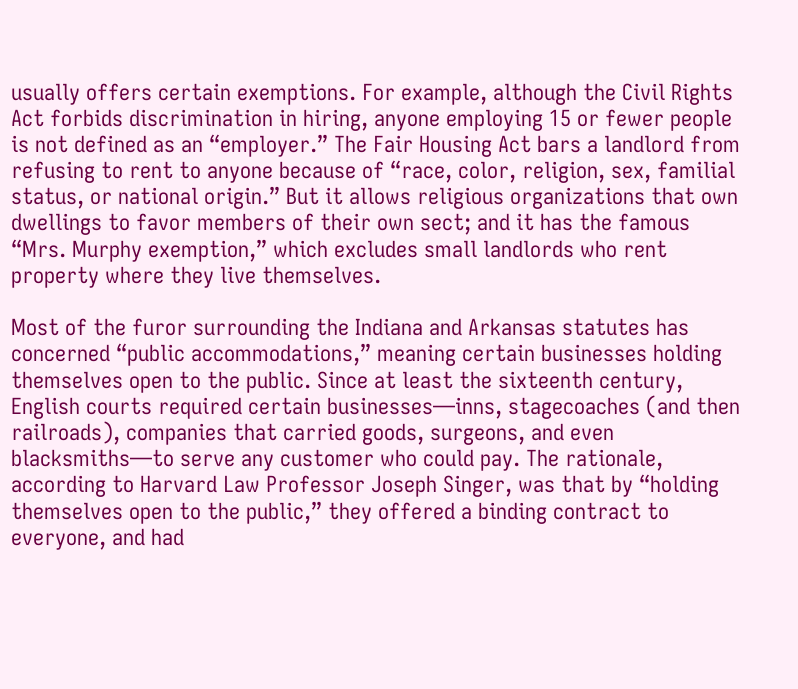usually offers certain exemptions. For example, although the Civil Rights Act forbids discrimination in hiring, anyone employing 15 or fewer people is not defined as an “employer.” The Fair Housing Act bars a landlord from refusing to rent to anyone because of “race, color, religion, sex, familial status, or national origin.” But it allows religious organizations that own dwellings to favor members of their own sect; and it has the famous “Mrs. Murphy exemption,” which excludes small landlords who rent property where they live themselves.

Most of the furor surrounding the Indiana and Arkansas statutes has concerned “public accommodations,” meaning certain businesses holding themselves open to the public. Since at least the sixteenth century, English courts required certain businesses—inns, stagecoaches (and then railroads), companies that carried goods, surgeons, and even blacksmiths—to serve any customer who could pay. The rationale, according to Harvard Law Professor Joseph Singer, was that by “holding themselves open to the public,” they offered a binding contract to everyone, and had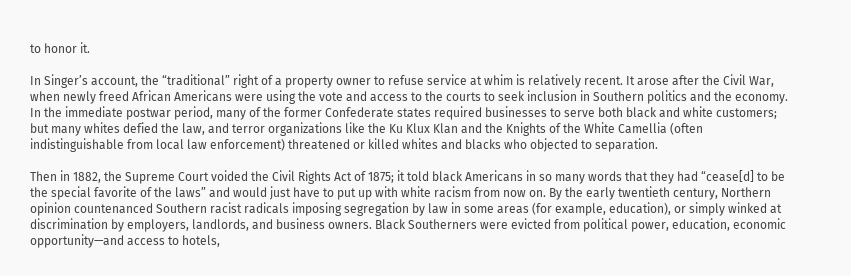to honor it.

In Singer’s account, the “traditional” right of a property owner to refuse service at whim is relatively recent. It arose after the Civil War, when newly freed African Americans were using the vote and access to the courts to seek inclusion in Southern politics and the economy. In the immediate postwar period, many of the former Confederate states required businesses to serve both black and white customers; but many whites defied the law, and terror organizations like the Ku Klux Klan and the Knights of the White Camellia (often indistinguishable from local law enforcement) threatened or killed whites and blacks who objected to separation.

Then in 1882, the Supreme Court voided the Civil Rights Act of 1875; it told black Americans in so many words that they had “cease[d] to be the special favorite of the laws” and would just have to put up with white racism from now on. By the early twentieth century, Northern opinion countenanced Southern racist radicals imposing segregation by law in some areas (for example, education), or simply winked at discrimination by employers, landlords, and business owners. Black Southerners were evicted from political power, education, economic opportunity—and access to hotels,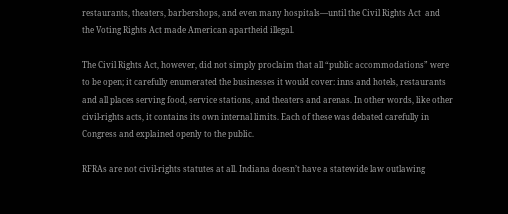restaurants, theaters, barbershops, and even many hospitals—until the Civil Rights Act  and the Voting Rights Act made American apartheid illegal.

The Civil Rights Act, however, did not simply proclaim that all “public accommodations” were to be open; it carefully enumerated the businesses it would cover: inns and hotels, restaurants and all places serving food, service stations, and theaters and arenas. In other words, like other civil-rights acts, it contains its own internal limits. Each of these was debated carefully in Congress and explained openly to the public.

RFRAs are not civil-rights statutes at all. Indiana doesn’t have a statewide law outlawing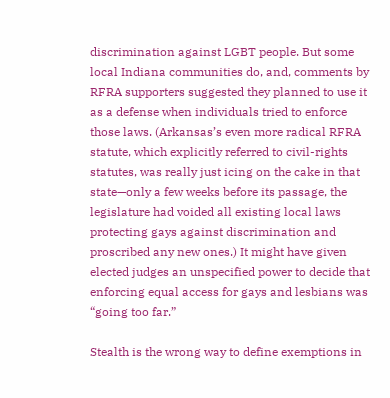discrimination against LGBT people. But some local Indiana communities do, and, comments by RFRA supporters suggested they planned to use it as a defense when individuals tried to enforce those laws. (Arkansas’s even more radical RFRA statute, which explicitly referred to civil-rights statutes, was really just icing on the cake in that state—only a few weeks before its passage, the legislature had voided all existing local laws protecting gays against discrimination and proscribed any new ones.) It might have given elected judges an unspecified power to decide that enforcing equal access for gays and lesbians was “going too far.”

Stealth is the wrong way to define exemptions in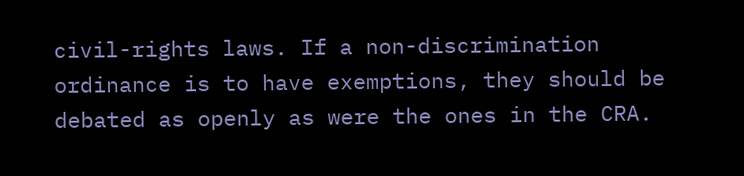civil-rights laws. If a non-discrimination ordinance is to have exemptions, they should be debated as openly as were the ones in the CRA.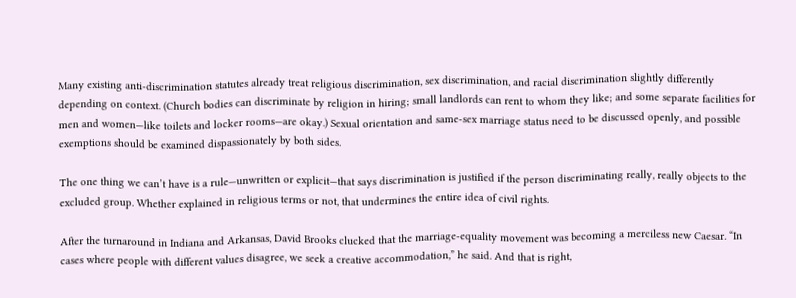Many existing anti-discrimination statutes already treat religious discrimination, sex discrimination, and racial discrimination slightly differently depending on context. (Church bodies can discriminate by religion in hiring; small landlords can rent to whom they like; and some separate facilities for men and women—like toilets and locker rooms—are okay.) Sexual orientation and same-sex marriage status need to be discussed openly, and possible exemptions should be examined dispassionately by both sides.

The one thing we can’t have is a rule—unwritten or explicit—that says discrimination is justified if the person discriminating really, really objects to the excluded group. Whether explained in religious terms or not, that undermines the entire idea of civil rights.

After the turnaround in Indiana and Arkansas, David Brooks clucked that the marriage-equality movement was becoming a merciless new Caesar. “In cases where people with different values disagree, we seek a creative accommodation,” he said. And that is right,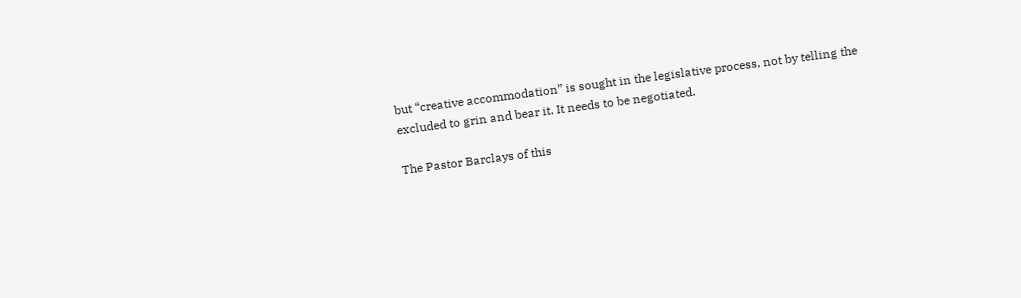but “creative accommodation” is sought in the legislative process, not by telling the excluded to grin and bear it. It needs to be negotiated.

The Pastor Barclays of this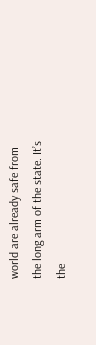world are already safe from the long arm of the state. It’s the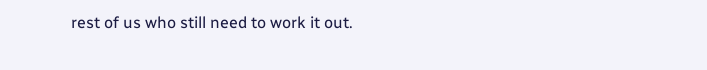rest of us who still need to work it out.